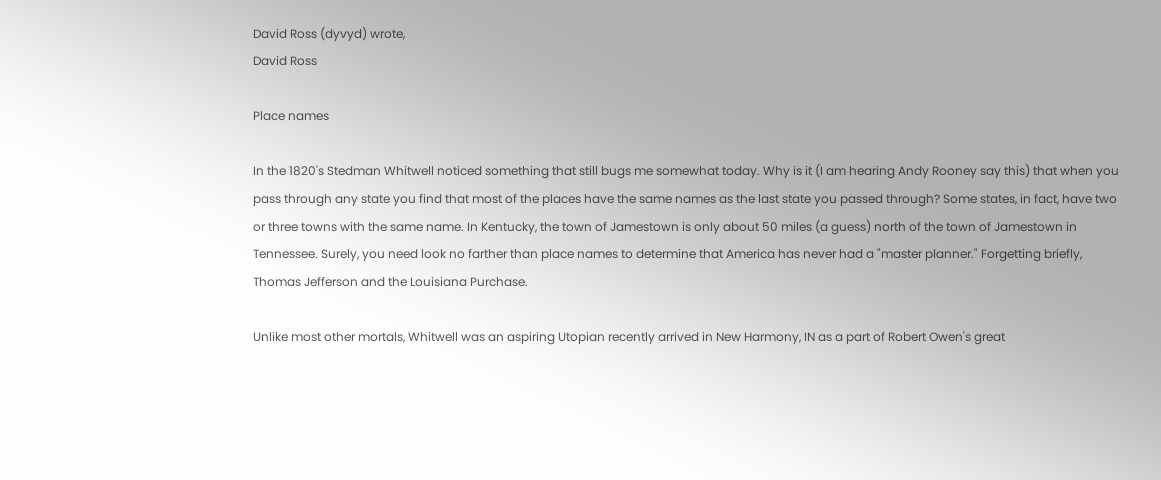David Ross (dyvyd) wrote,
David Ross

Place names

In the 1820's Stedman Whitwell noticed something that still bugs me somewhat today. Why is it (I am hearing Andy Rooney say this) that when you pass through any state you find that most of the places have the same names as the last state you passed through? Some states, in fact, have two or three towns with the same name. In Kentucky, the town of Jamestown is only about 50 miles (a guess) north of the town of Jamestown in Tennessee. Surely, you need look no farther than place names to determine that America has never had a "master planner." Forgetting briefly, Thomas Jefferson and the Louisiana Purchase.

Unlike most other mortals, Whitwell was an aspiring Utopian recently arrived in New Harmony, IN as a part of Robert Owen's great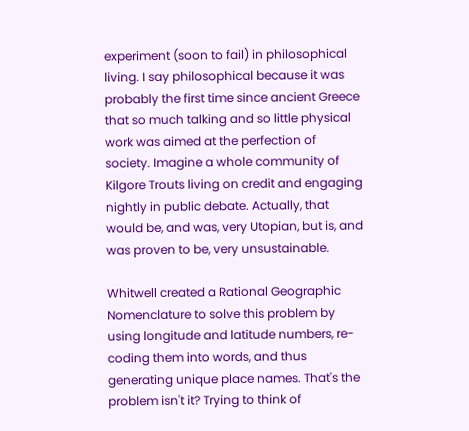experiment (soon to fail) in philosophical living. I say philosophical because it was probably the first time since ancient Greece that so much talking and so little physical work was aimed at the perfection of society. Imagine a whole community of Kilgore Trouts living on credit and engaging nightly in public debate. Actually, that would be, and was, very Utopian, but is, and was proven to be, very unsustainable.

Whitwell created a Rational Geographic Nomenclature to solve this problem by using longitude and latitude numbers, re-coding them into words, and thus generating unique place names. That's the problem isn't it? Trying to think of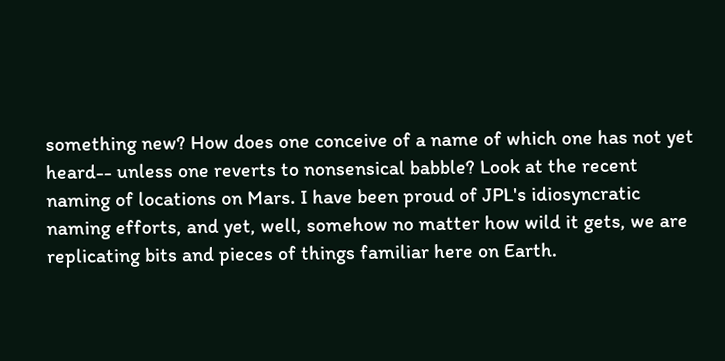something new? How does one conceive of a name of which one has not yet heard-- unless one reverts to nonsensical babble? Look at the recent naming of locations on Mars. I have been proud of JPL's idiosyncratic naming efforts, and yet, well, somehow no matter how wild it gets, we are replicating bits and pieces of things familiar here on Earth.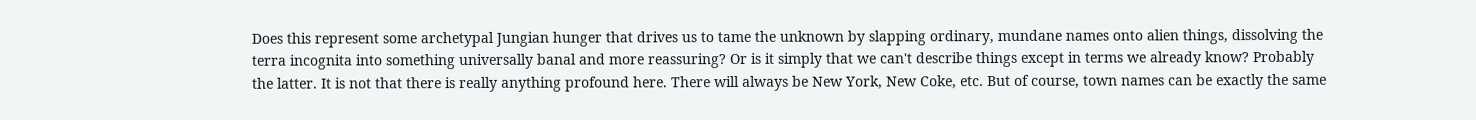Does this represent some archetypal Jungian hunger that drives us to tame the unknown by slapping ordinary, mundane names onto alien things, dissolving the terra incognita into something universally banal and more reassuring? Or is it simply that we can't describe things except in terms we already know? Probably the latter. It is not that there is really anything profound here. There will always be New York, New Coke, etc. But of course, town names can be exactly the same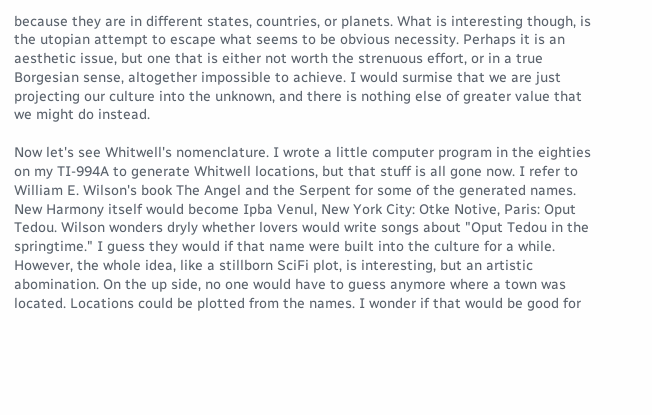because they are in different states, countries, or planets. What is interesting though, is the utopian attempt to escape what seems to be obvious necessity. Perhaps it is an aesthetic issue, but one that is either not worth the strenuous effort, or in a true Borgesian sense, altogether impossible to achieve. I would surmise that we are just projecting our culture into the unknown, and there is nothing else of greater value that we might do instead.

Now let's see Whitwell's nomenclature. I wrote a little computer program in the eighties on my TI-994A to generate Whitwell locations, but that stuff is all gone now. I refer to William E. Wilson's book The Angel and the Serpent for some of the generated names. New Harmony itself would become Ipba Venul, New York City: Otke Notive, Paris: Oput Tedou. Wilson wonders dryly whether lovers would write songs about "Oput Tedou in the springtime." I guess they would if that name were built into the culture for a while. However, the whole idea, like a stillborn SciFi plot, is interesting, but an artistic abomination. On the up side, no one would have to guess anymore where a town was located. Locations could be plotted from the names. I wonder if that would be good for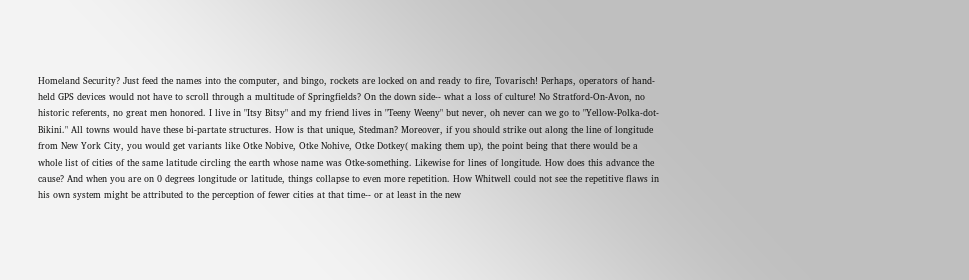Homeland Security? Just feed the names into the computer, and bingo, rockets are locked on and ready to fire, Tovarisch! Perhaps, operators of hand-held GPS devices would not have to scroll through a multitude of Springfields? On the down side-- what a loss of culture! No Stratford-On-Avon, no historic referents, no great men honored. I live in "Itsy Bitsy" and my friend lives in "Teeny Weeny" but never, oh never can we go to "Yellow-Polka-dot-Bikini." All towns would have these bi-partate structures. How is that unique, Stedman? Moreover, if you should strike out along the line of longitude from New York City, you would get variants like Otke Nobive, Otke Nohive, Otke Dotkey( making them up), the point being that there would be a whole list of cities of the same latitude circling the earth whose name was Otke-something. Likewise for lines of longitude. How does this advance the cause? And when you are on 0 degrees longitude or latitude, things collapse to even more repetition. How Whitwell could not see the repetitive flaws in his own system might be attributed to the perception of fewer cities at that time-- or at least in the new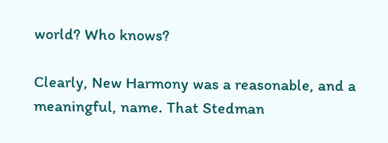world? Who knows?

Clearly, New Harmony was a reasonable, and a meaningful, name. That Stedman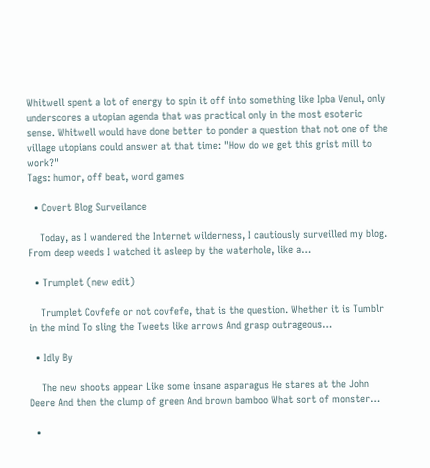Whitwell spent a lot of energy to spin it off into something like Ipba Venul, only underscores a utopian agenda that was practical only in the most esoteric sense. Whitwell would have done better to ponder a question that not one of the village utopians could answer at that time: "How do we get this grist mill to work?"
Tags: humor, off beat, word games

  • Covert Blog Surveilance

    Today, as I wandered the Internet wilderness, I cautiously surveilled my blog. From deep weeds I watched it asleep by the waterhole, like a…

  • Trumplet (new edit)

    Trumplet Covfefe or not covfefe, that is the question. Whether it is Tumblr in the mind To sling the Tweets like arrows And grasp outrageous…

  • Idly By

    The new shoots appear Like some insane asparagus He stares at the John Deere And then the clump of green And brown bamboo What sort of monster…

  •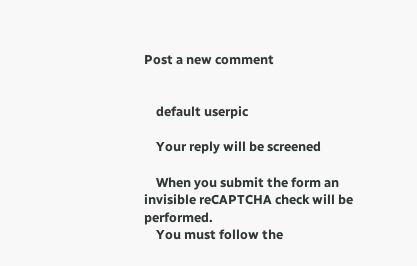Post a new comment


    default userpic

    Your reply will be screened

    When you submit the form an invisible reCAPTCHA check will be performed.
    You must follow the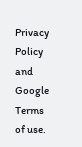Privacy Policy and Google Terms of use.